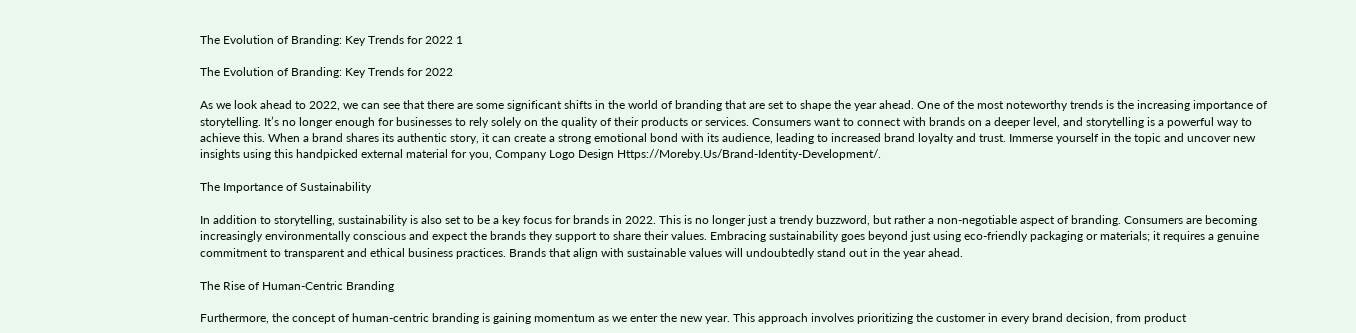The Evolution of Branding: Key Trends for 2022 1

The Evolution of Branding: Key Trends for 2022

As we look ahead to 2022, we can see that there are some significant shifts in the world of branding that are set to shape the year ahead. One of the most noteworthy trends is the increasing importance of storytelling. It’s no longer enough for businesses to rely solely on the quality of their products or services. Consumers want to connect with brands on a deeper level, and storytelling is a powerful way to achieve this. When a brand shares its authentic story, it can create a strong emotional bond with its audience, leading to increased brand loyalty and trust. Immerse yourself in the topic and uncover new insights using this handpicked external material for you, Company Logo Design Https://Moreby.Us/Brand-Identity-Development/.

The Importance of Sustainability

In addition to storytelling, sustainability is also set to be a key focus for brands in 2022. This is no longer just a trendy buzzword, but rather a non-negotiable aspect of branding. Consumers are becoming increasingly environmentally conscious and expect the brands they support to share their values. Embracing sustainability goes beyond just using eco-friendly packaging or materials; it requires a genuine commitment to transparent and ethical business practices. Brands that align with sustainable values will undoubtedly stand out in the year ahead.

The Rise of Human-Centric Branding

Furthermore, the concept of human-centric branding is gaining momentum as we enter the new year. This approach involves prioritizing the customer in every brand decision, from product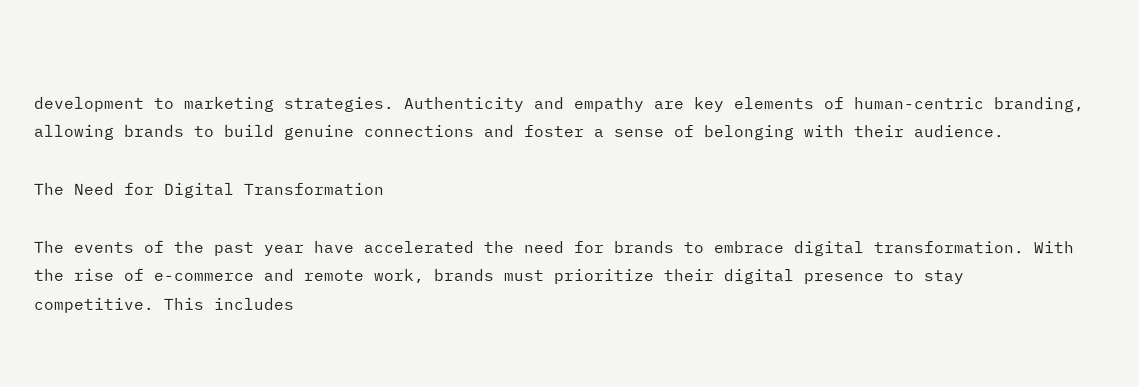development to marketing strategies. Authenticity and empathy are key elements of human-centric branding, allowing brands to build genuine connections and foster a sense of belonging with their audience.

The Need for Digital Transformation

The events of the past year have accelerated the need for brands to embrace digital transformation. With the rise of e-commerce and remote work, brands must prioritize their digital presence to stay competitive. This includes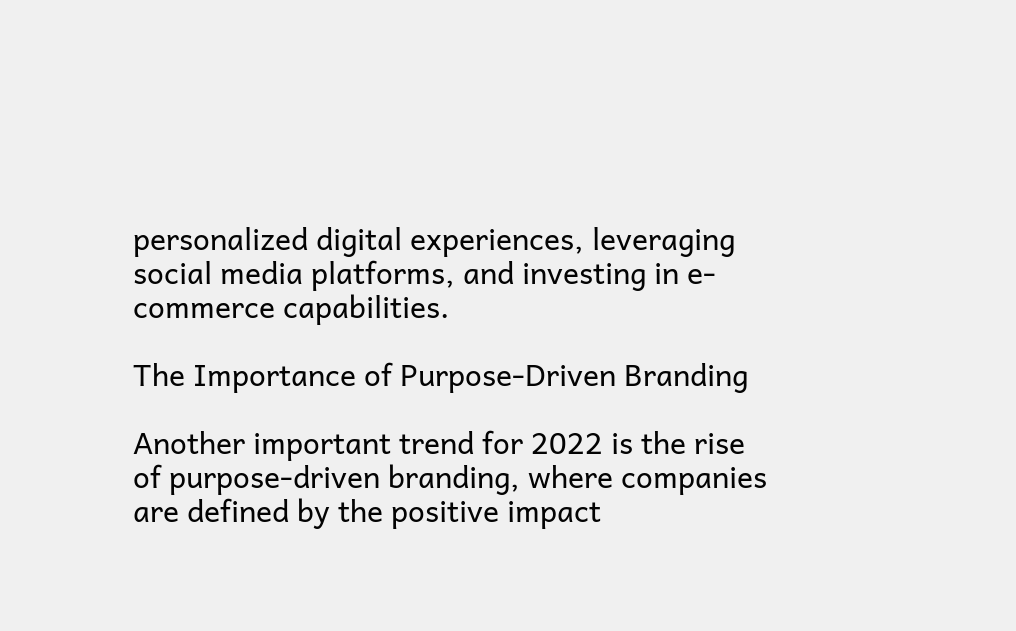personalized digital experiences, leveraging social media platforms, and investing in e-commerce capabilities.

The Importance of Purpose-Driven Branding

Another important trend for 2022 is the rise of purpose-driven branding, where companies are defined by the positive impact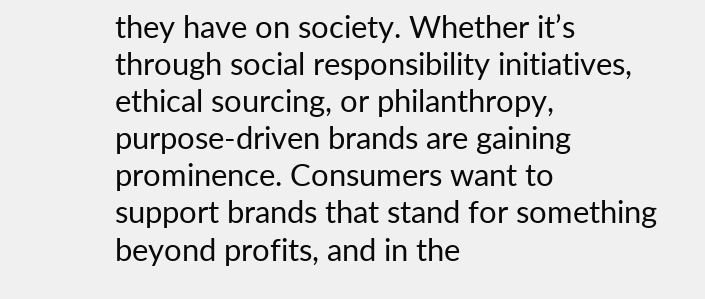they have on society. Whether it’s through social responsibility initiatives, ethical sourcing, or philanthropy, purpose-driven brands are gaining prominence. Consumers want to support brands that stand for something beyond profits, and in the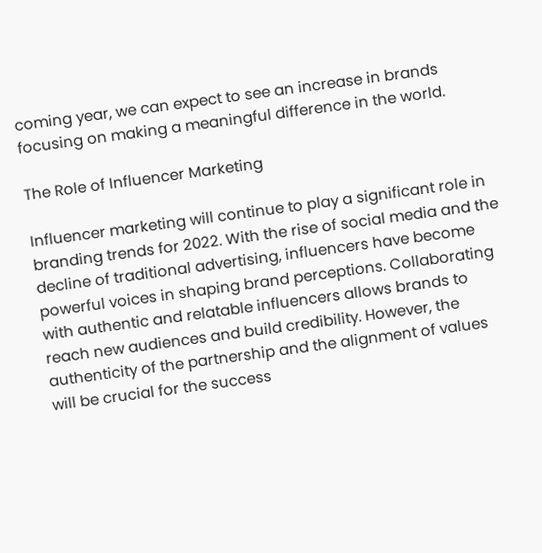coming year, we can expect to see an increase in brands focusing on making a meaningful difference in the world.

The Role of Influencer Marketing

Influencer marketing will continue to play a significant role in branding trends for 2022. With the rise of social media and the decline of traditional advertising, influencers have become powerful voices in shaping brand perceptions. Collaborating with authentic and relatable influencers allows brands to reach new audiences and build credibility. However, the authenticity of the partnership and the alignment of values will be crucial for the success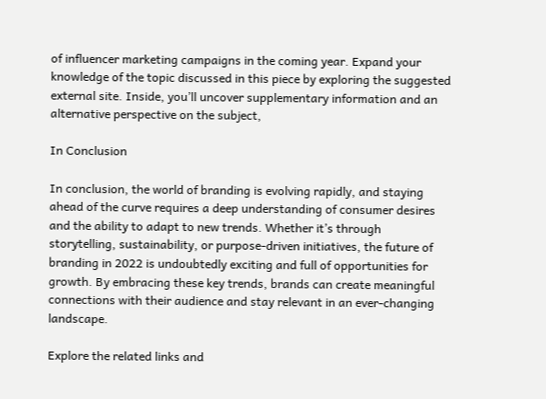of influencer marketing campaigns in the coming year. Expand your knowledge of the topic discussed in this piece by exploring the suggested external site. Inside, you’ll uncover supplementary information and an alternative perspective on the subject,

In Conclusion

In conclusion, the world of branding is evolving rapidly, and staying ahead of the curve requires a deep understanding of consumer desires and the ability to adapt to new trends. Whether it’s through storytelling, sustainability, or purpose-driven initiatives, the future of branding in 2022 is undoubtedly exciting and full of opportunities for growth. By embracing these key trends, brands can create meaningful connections with their audience and stay relevant in an ever-changing landscape.

Explore the related links and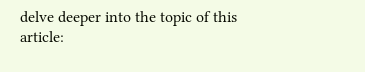delve deeper into the topic of this article: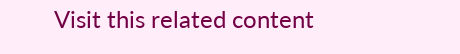Visit this related content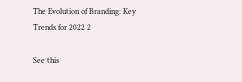The Evolution of Branding: Key Trends for 2022 2

See this